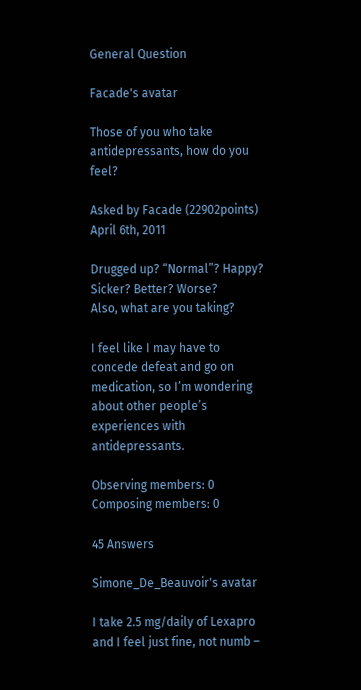General Question

Facade's avatar

Those of you who take antidepressants, how do you feel?

Asked by Facade (22902points) April 6th, 2011

Drugged up? “Normal”? Happy? Sicker? Better? Worse?
Also, what are you taking?

I feel like I may have to concede defeat and go on medication, so I’m wondering about other people’s experiences with antidepressants.

Observing members: 0 Composing members: 0

45 Answers

Simone_De_Beauvoir's avatar

I take 2.5 mg/daily of Lexapro and I feel just fine, not numb –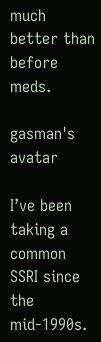much better than before meds.

gasman's avatar

I’ve been taking a common SSRI since the mid-1990s.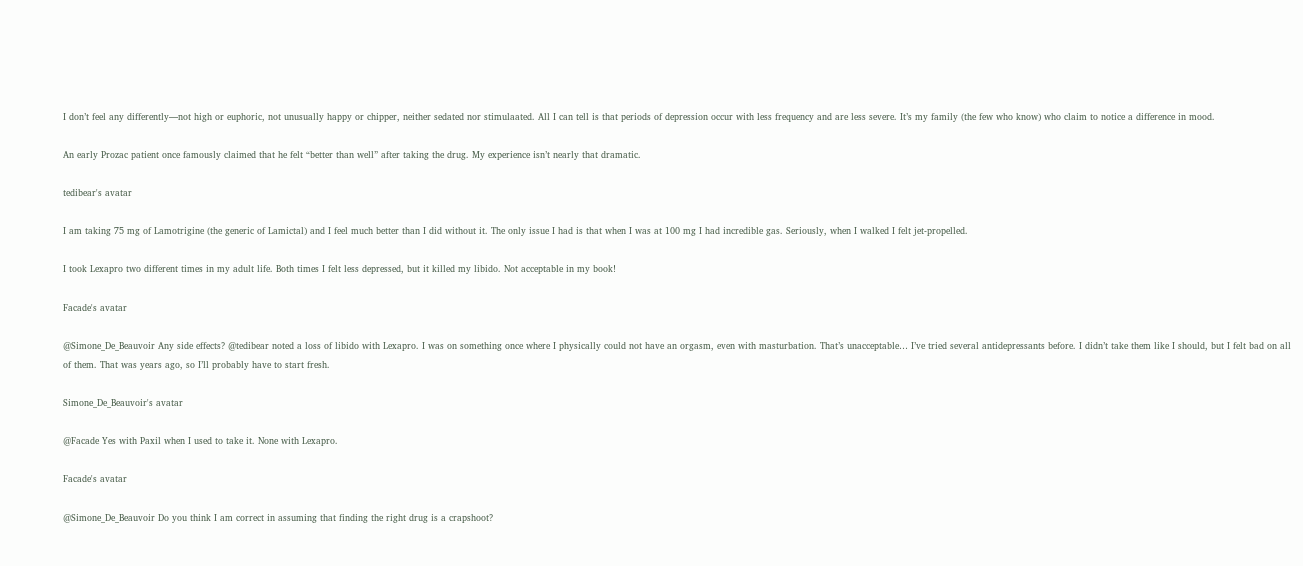I don’t feel any differently—not high or euphoric, not unusually happy or chipper, neither sedated nor stimulaated. All I can tell is that periods of depression occur with less frequency and are less severe. It’s my family (the few who know) who claim to notice a difference in mood.

An early Prozac patient once famously claimed that he felt “better than well” after taking the drug. My experience isn’t nearly that dramatic.

tedibear's avatar

I am taking 75 mg of Lamotrigine (the generic of Lamictal) and I feel much better than I did without it. The only issue I had is that when I was at 100 mg I had incredible gas. Seriously, when I walked I felt jet-propelled.

I took Lexapro two different times in my adult life. Both times I felt less depressed, but it killed my libido. Not acceptable in my book!

Facade's avatar

@Simone_De_Beauvoir Any side effects? @tedibear noted a loss of libido with Lexapro. I was on something once where I physically could not have an orgasm, even with masturbation. That’s unacceptable… I’ve tried several antidepressants before. I didn’t take them like I should, but I felt bad on all of them. That was years ago, so I’ll probably have to start fresh.

Simone_De_Beauvoir's avatar

@Facade Yes with Paxil when I used to take it. None with Lexapro.

Facade's avatar

@Simone_De_Beauvoir Do you think I am correct in assuming that finding the right drug is a crapshoot?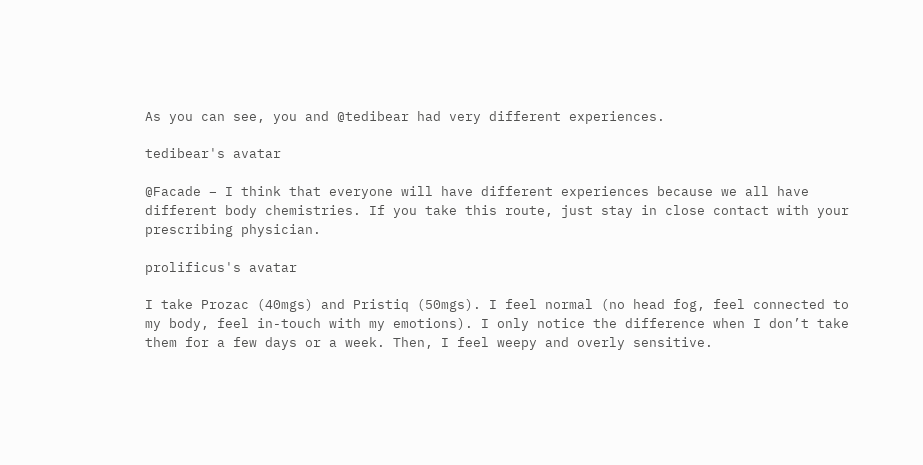As you can see, you and @tedibear had very different experiences.

tedibear's avatar

@Facade – I think that everyone will have different experiences because we all have different body chemistries. If you take this route, just stay in close contact with your prescribing physician.

prolificus's avatar

I take Prozac (40mgs) and Pristiq (50mgs). I feel normal (no head fog, feel connected to my body, feel in-touch with my emotions). I only notice the difference when I don’t take them for a few days or a week. Then, I feel weepy and overly sensitive.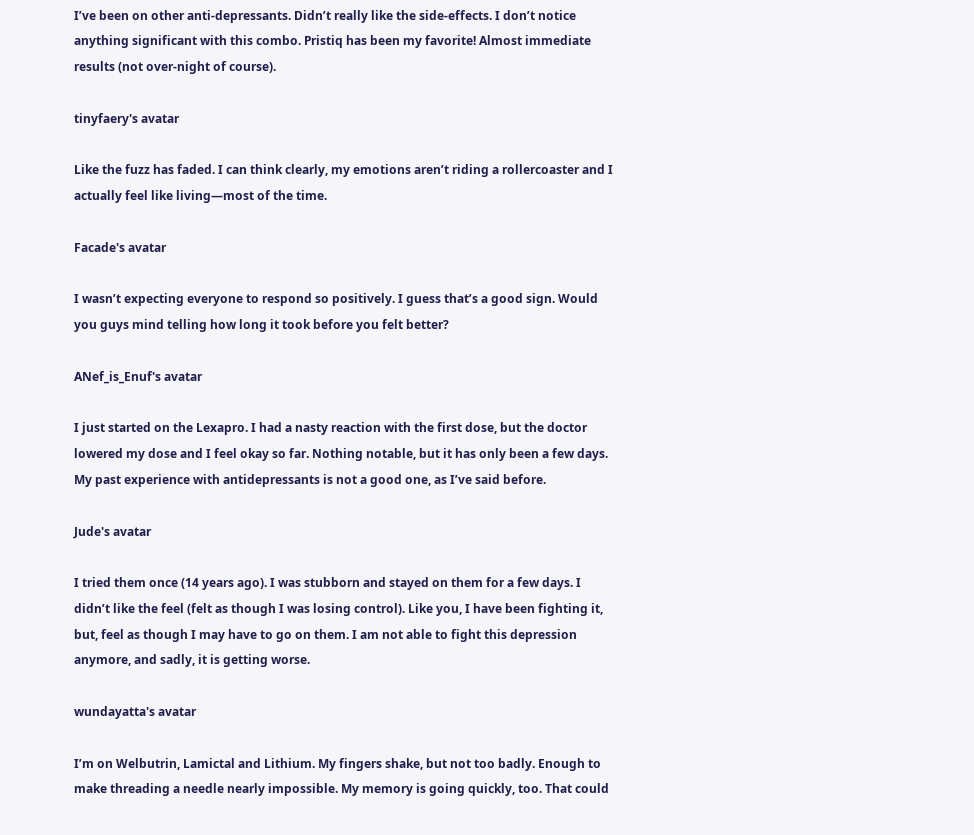I’ve been on other anti-depressants. Didn’t really like the side-effects. I don’t notice anything significant with this combo. Pristiq has been my favorite! Almost immediate results (not over-night of course).

tinyfaery's avatar

Like the fuzz has faded. I can think clearly, my emotions aren’t riding a rollercoaster and I actually feel like living—most of the time.

Facade's avatar

I wasn’t expecting everyone to respond so positively. I guess that’s a good sign. Would you guys mind telling how long it took before you felt better?

ANef_is_Enuf's avatar

I just started on the Lexapro. I had a nasty reaction with the first dose, but the doctor lowered my dose and I feel okay so far. Nothing notable, but it has only been a few days. My past experience with antidepressants is not a good one, as I’ve said before.

Jude's avatar

I tried them once (14 years ago). I was stubborn and stayed on them for a few days. I didn’t like the feel (felt as though I was losing control). Like you, I have been fighting it, but, feel as though I may have to go on them. I am not able to fight this depression anymore, and sadly, it is getting worse.

wundayatta's avatar

I’m on Welbutrin, Lamictal and Lithium. My fingers shake, but not too badly. Enough to make threading a needle nearly impossible. My memory is going quickly, too. That could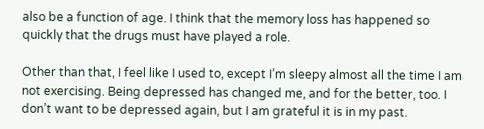also be a function of age. I think that the memory loss has happened so quickly that the drugs must have played a role.

Other than that, I feel like I used to, except I’m sleepy almost all the time I am not exercising. Being depressed has changed me, and for the better, too. I don’t want to be depressed again, but I am grateful it is in my past.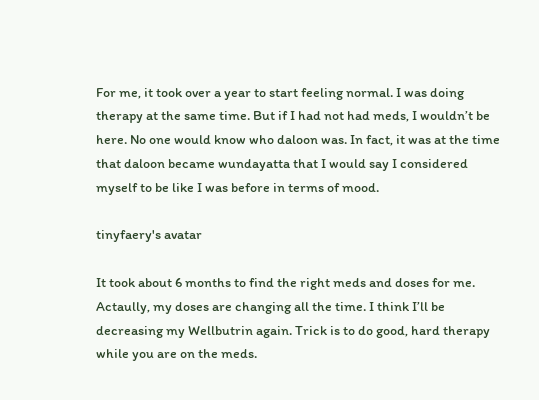For me, it took over a year to start feeling normal. I was doing therapy at the same time. But if I had not had meds, I wouldn’t be here. No one would know who daloon was. In fact, it was at the time that daloon became wundayatta that I would say I considered myself to be like I was before in terms of mood.

tinyfaery's avatar

It took about 6 months to find the right meds and doses for me. Actaully, my doses are changing all the time. I think I’ll be decreasing my Wellbutrin again. Trick is to do good, hard therapy while you are on the meds.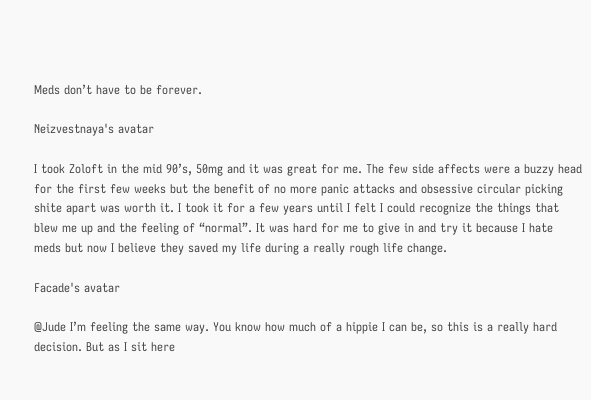Meds don’t have to be forever.

Neizvestnaya's avatar

I took Zoloft in the mid 90’s, 50mg and it was great for me. The few side affects were a buzzy head for the first few weeks but the benefit of no more panic attacks and obsessive circular picking shite apart was worth it. I took it for a few years until I felt I could recognize the things that blew me up and the feeling of “normal”. It was hard for me to give in and try it because I hate meds but now I believe they saved my life during a really rough life change.

Facade's avatar

@Jude I’m feeling the same way. You know how much of a hippie I can be, so this is a really hard decision. But as I sit here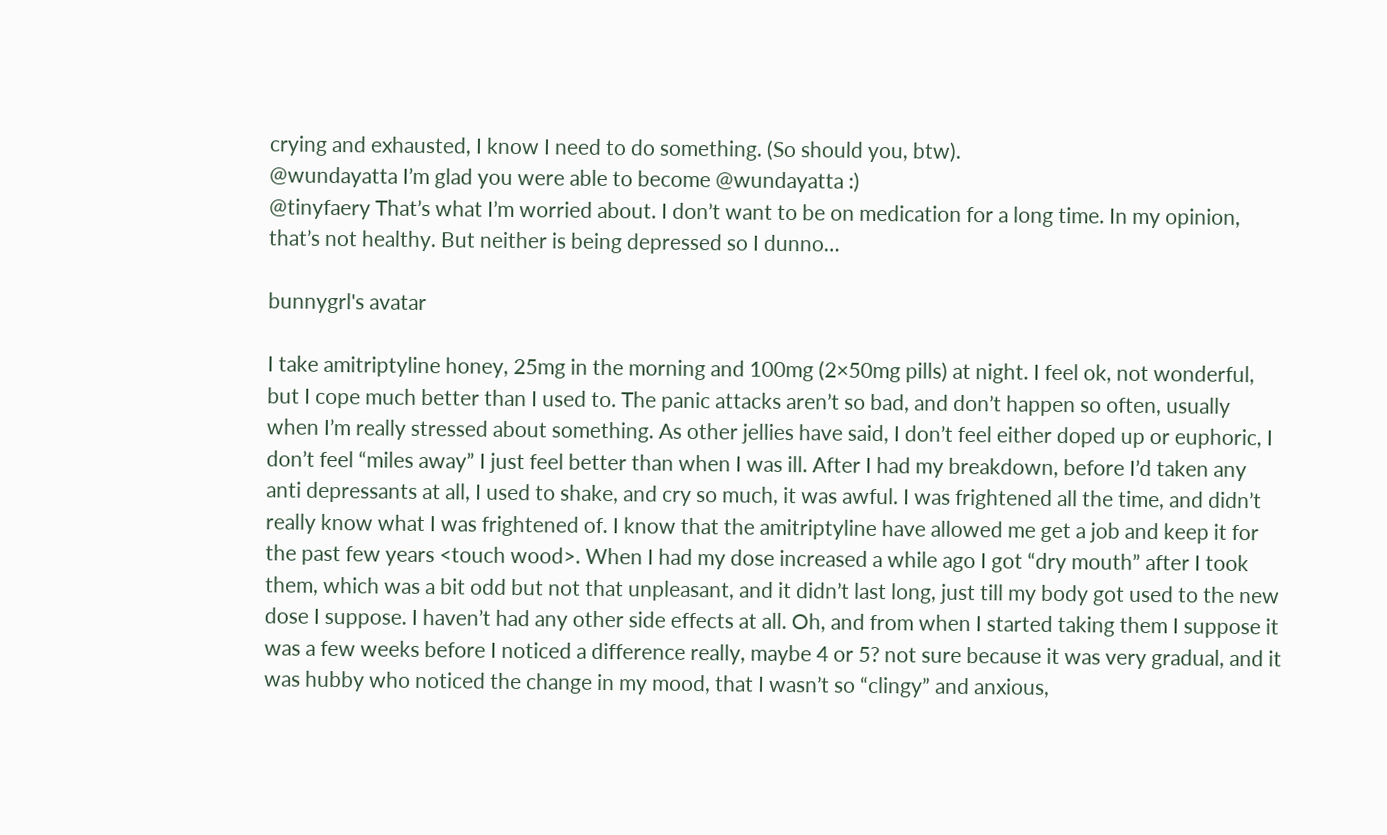crying and exhausted, I know I need to do something. (So should you, btw).
@wundayatta I’m glad you were able to become @wundayatta :)
@tinyfaery That’s what I’m worried about. I don’t want to be on medication for a long time. In my opinion, that’s not healthy. But neither is being depressed so I dunno…

bunnygrl's avatar

I take amitriptyline honey, 25mg in the morning and 100mg (2×50mg pills) at night. I feel ok, not wonderful, but I cope much better than I used to. The panic attacks aren’t so bad, and don’t happen so often, usually when I’m really stressed about something. As other jellies have said, I don’t feel either doped up or euphoric, I don’t feel “miles away” I just feel better than when I was ill. After I had my breakdown, before I’d taken any anti depressants at all, I used to shake, and cry so much, it was awful. I was frightened all the time, and didn’t really know what I was frightened of. I know that the amitriptyline have allowed me get a job and keep it for the past few years <touch wood>. When I had my dose increased a while ago I got “dry mouth” after I took them, which was a bit odd but not that unpleasant, and it didn’t last long, just till my body got used to the new dose I suppose. I haven’t had any other side effects at all. Oh, and from when I started taking them I suppose it was a few weeks before I noticed a difference really, maybe 4 or 5? not sure because it was very gradual, and it was hubby who noticed the change in my mood, that I wasn’t so “clingy” and anxious,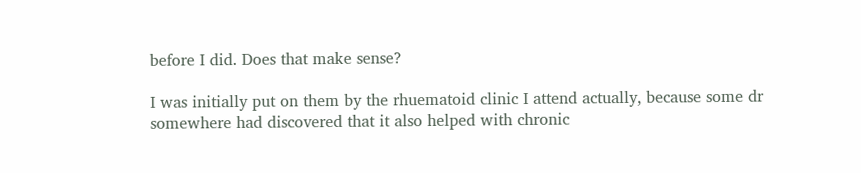before I did. Does that make sense?

I was initially put on them by the rhuematoid clinic I attend actually, because some dr somewhere had discovered that it also helped with chronic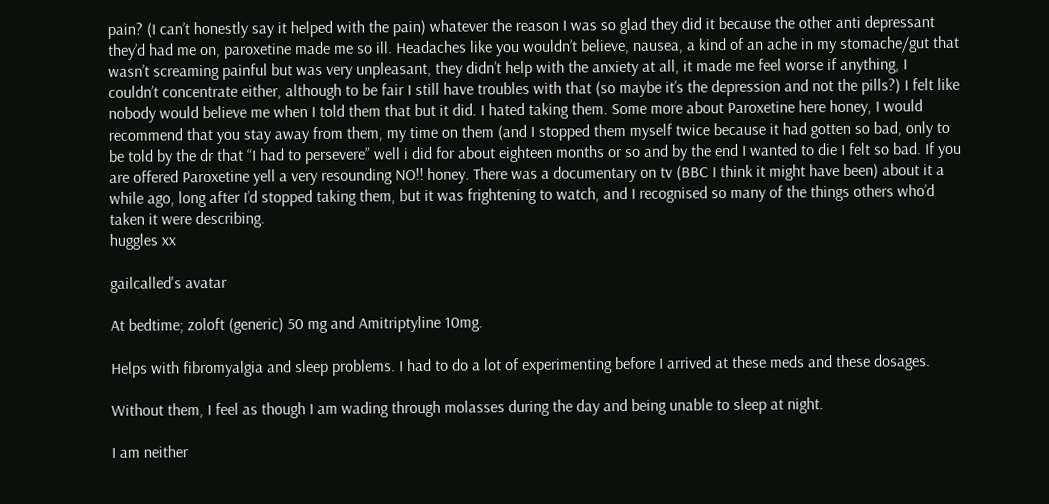pain? (I can’t honestly say it helped with the pain) whatever the reason I was so glad they did it because the other anti depressant they’d had me on, paroxetine made me so ill. Headaches like you wouldn’t believe, nausea, a kind of an ache in my stomache/gut that wasn’t screaming painful but was very unpleasant, they didn’t help with the anxiety at all, it made me feel worse if anything, I couldn’t concentrate either, although to be fair I still have troubles with that (so maybe it’s the depression and not the pills?) I felt like nobody would believe me when I told them that but it did. I hated taking them. Some more about Paroxetine here honey, I would recommend that you stay away from them, my time on them (and I stopped them myself twice because it had gotten so bad, only to be told by the dr that “I had to persevere” well i did for about eighteen months or so and by the end I wanted to die I felt so bad. If you are offered Paroxetine yell a very resounding NO!! honey. There was a documentary on tv (BBC I think it might have been) about it a while ago, long after I’d stopped taking them, but it was frightening to watch, and I recognised so many of the things others who’d taken it were describing.
huggles xx

gailcalled's avatar

At bedtime; zoloft (generic) 50 mg and Amitriptyline 10mg.

Helps with fibromyalgia and sleep problems. I had to do a lot of experimenting before I arrived at these meds and these dosages.

Without them, I feel as though I am wading through molasses during the day and being unable to sleep at night.

I am neither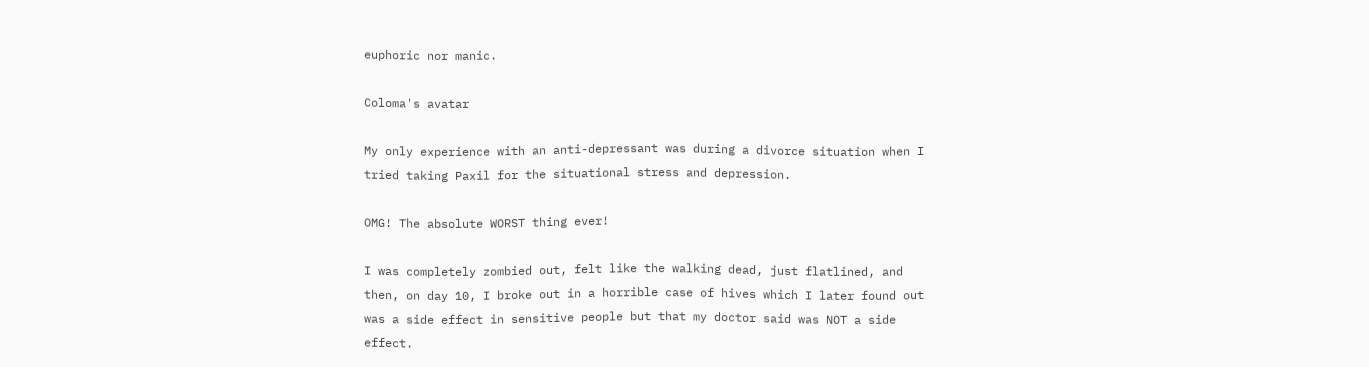euphoric nor manic.

Coloma's avatar

My only experience with an anti-depressant was during a divorce situation when I tried taking Paxil for the situational stress and depression.

OMG! The absolute WORST thing ever!

I was completely zombied out, felt like the walking dead, just flatlined, and then, on day 10, I broke out in a horrible case of hives which I later found out was a side effect in sensitive people but that my doctor said was NOT a side effect.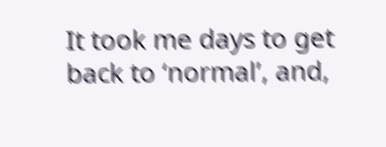It took me days to get back to ‘normal’, and,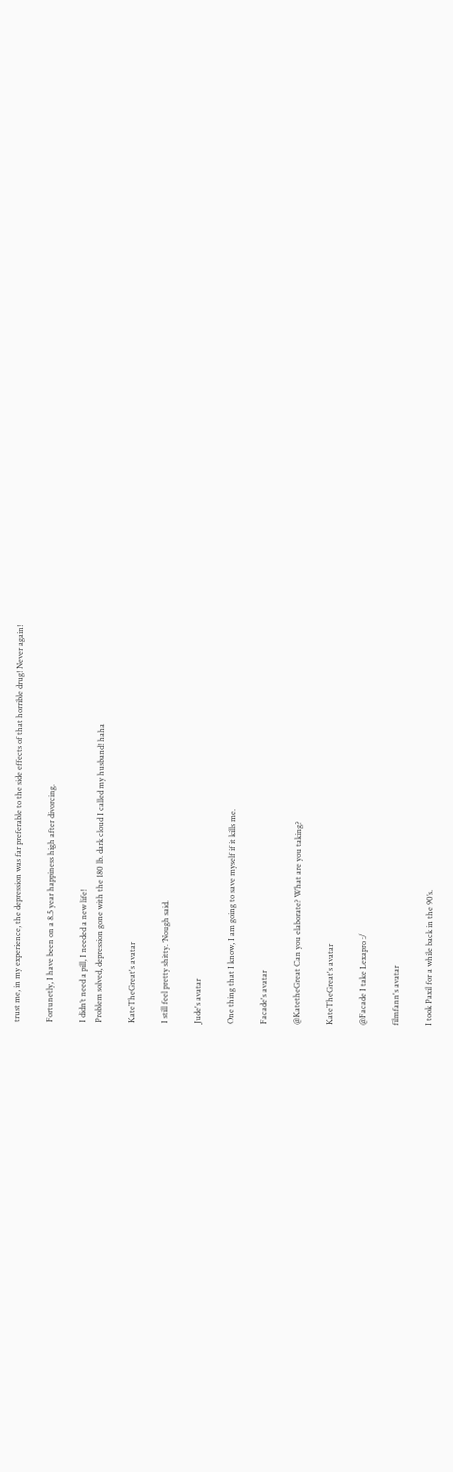trust me, in my experience, the depression was far preferable to the side effects of that horrible drug! Never again!

Fortunetly, I have been on a 8.5 year happiness high after divorcing.

I didn’t need a pill, I needed a new life!
Problem solved, depression gone with the 180 lb. dark cloud I called my husband! haha

KateTheGreat's avatar

I still feel pretty shitty. ‘Nough said.

Jude's avatar

One thing that I know, I am going to save myself if it kills me.

Facade's avatar

@KatetheGreat Can you elaborate? What are you taking?

KateTheGreat's avatar

@Facade I take Lexapro :/

filmfann's avatar

I took Paxil for a while back in the 90’s.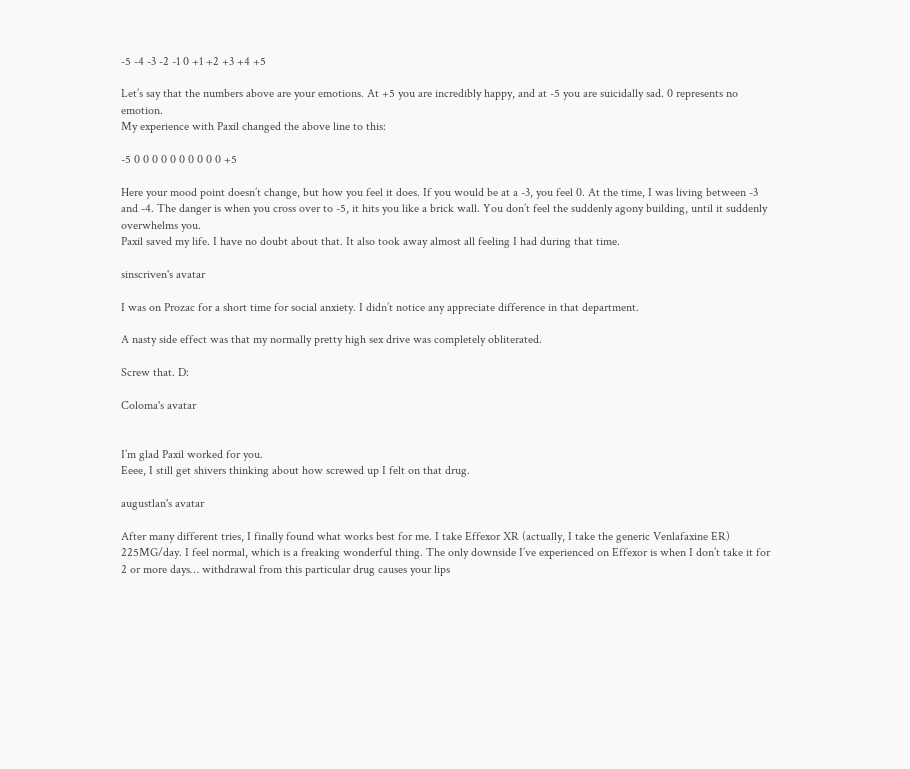-5 -4 -3 -2 -1 0 +1 +2 +3 +4 +5

Let’s say that the numbers above are your emotions. At +5 you are incredibly happy, and at -5 you are suicidally sad. 0 represents no emotion.
My experience with Paxil changed the above line to this:

-5 0 0 0 0 0 0 0 0 0 0 +5

Here your mood point doesn’t change, but how you feel it does. If you would be at a -3, you feel 0. At the time, I was living between -3 and -4. The danger is when you cross over to -5, it hits you like a brick wall. You don’t feel the suddenly agony building, until it suddenly overwhelms you.
Paxil saved my life. I have no doubt about that. It also took away almost all feeling I had during that time.

sinscriven's avatar

I was on Prozac for a short time for social anxiety. I didn’t notice any appreciate difference in that department.

A nasty side effect was that my normally pretty high sex drive was completely obliterated.

Screw that. D:

Coloma's avatar


I’m glad Paxil worked for you.
Eeee, I still get shivers thinking about how screwed up I felt on that drug.

augustlan's avatar

After many different tries, I finally found what works best for me. I take Effexor XR (actually, I take the generic Venlafaxine ER) 225MG/day. I feel normal, which is a freaking wonderful thing. The only downside I’ve experienced on Effexor is when I don’t take it for 2 or more days… withdrawal from this particular drug causes your lips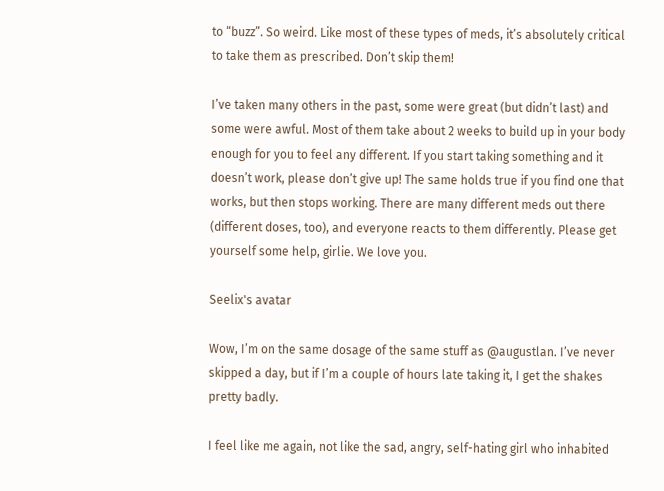to “buzz”. So weird. Like most of these types of meds, it’s absolutely critical to take them as prescribed. Don’t skip them!

I’ve taken many others in the past, some were great (but didn’t last) and some were awful. Most of them take about 2 weeks to build up in your body enough for you to feel any different. If you start taking something and it doesn’t work, please don’t give up! The same holds true if you find one that works, but then stops working. There are many different meds out there (different doses, too), and everyone reacts to them differently. Please get yourself some help, girlie. We love you.

Seelix's avatar

Wow, I’m on the same dosage of the same stuff as @augustlan. I’ve never skipped a day, but if I’m a couple of hours late taking it, I get the shakes pretty badly.

I feel like me again, not like the sad, angry, self-hating girl who inhabited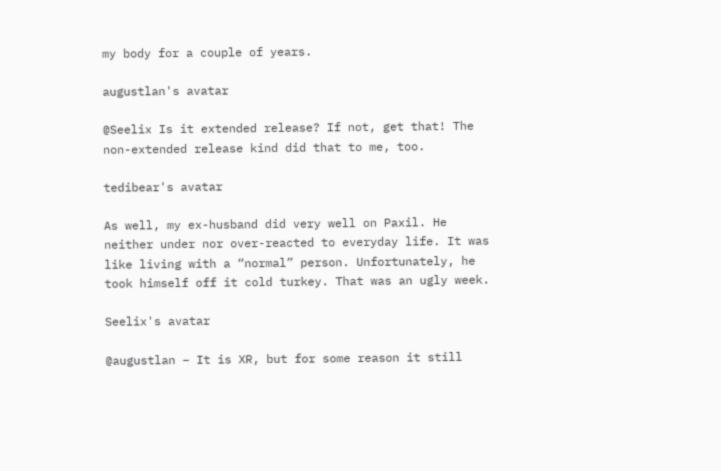my body for a couple of years.

augustlan's avatar

@Seelix Is it extended release? If not, get that! The non-extended release kind did that to me, too.

tedibear's avatar

As well, my ex-husband did very well on Paxil. He neither under nor over-reacted to everyday life. It was like living with a “normal” person. Unfortunately, he took himself off it cold turkey. That was an ugly week.

Seelix's avatar

@augustlan – It is XR, but for some reason it still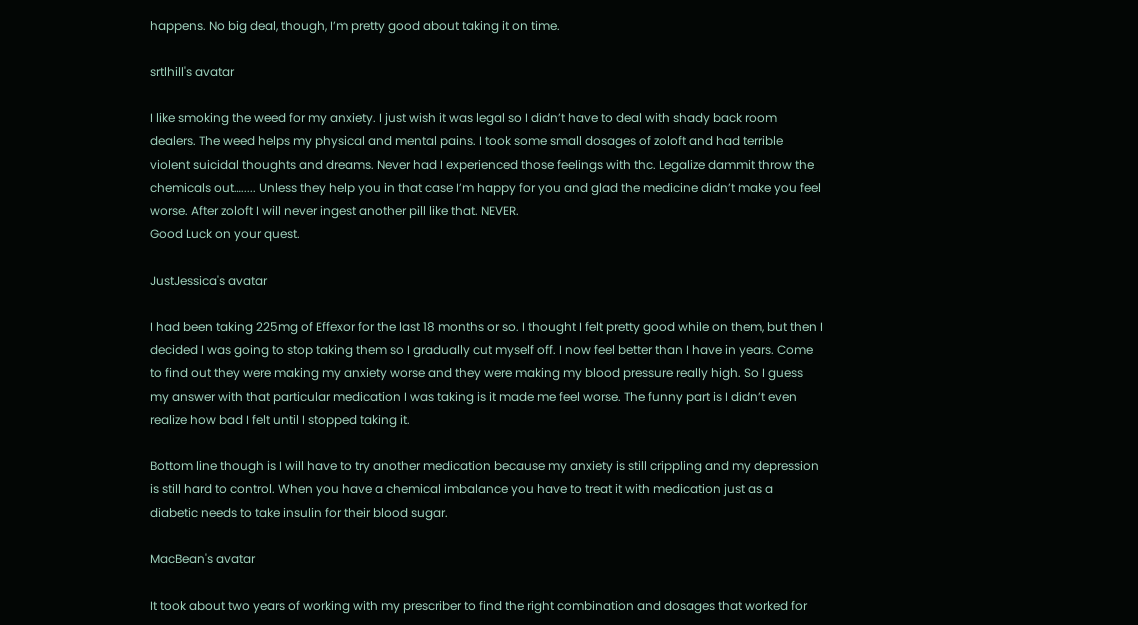happens. No big deal, though, I’m pretty good about taking it on time.

srtlhill's avatar

I like smoking the weed for my anxiety. I just wish it was legal so I didn’t have to deal with shady back room dealers. The weed helps my physical and mental pains. I took some small dosages of zoloft and had terrible violent suicidal thoughts and dreams. Never had I experienced those feelings with thc. Legalize dammit throw the chemicals out…..... Unless they help you in that case I’m happy for you and glad the medicine didn’t make you feel worse. After zoloft I will never ingest another pill like that. NEVER.
Good Luck on your quest.

JustJessica's avatar

I had been taking 225mg of Effexor for the last 18 months or so. I thought I felt pretty good while on them, but then I decided I was going to stop taking them so I gradually cut myself off. I now feel better than I have in years. Come to find out they were making my anxiety worse and they were making my blood pressure really high. So I guess my answer with that particular medication I was taking is it made me feel worse. The funny part is I didn’t even realize how bad I felt until I stopped taking it.

Bottom line though is I will have to try another medication because my anxiety is still crippling and my depression is still hard to control. When you have a chemical imbalance you have to treat it with medication just as a diabetic needs to take insulin for their blood sugar.

MacBean's avatar

It took about two years of working with my prescriber to find the right combination and dosages that worked for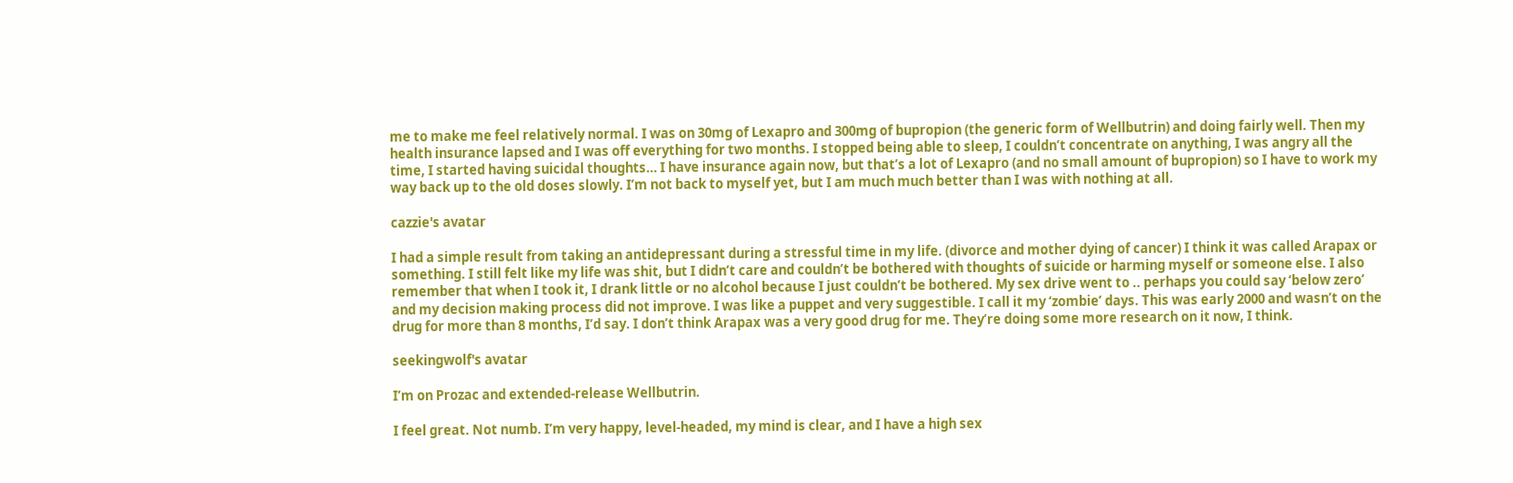me to make me feel relatively normal. I was on 30mg of Lexapro and 300mg of bupropion (the generic form of Wellbutrin) and doing fairly well. Then my health insurance lapsed and I was off everything for two months. I stopped being able to sleep, I couldn’t concentrate on anything, I was angry all the time, I started having suicidal thoughts… I have insurance again now, but that’s a lot of Lexapro (and no small amount of bupropion) so I have to work my way back up to the old doses slowly. I’m not back to myself yet, but I am much much better than I was with nothing at all.

cazzie's avatar

I had a simple result from taking an antidepressant during a stressful time in my life. (divorce and mother dying of cancer) I think it was called Arapax or something. I still felt like my life was shit, but I didn’t care and couldn’t be bothered with thoughts of suicide or harming myself or someone else. I also remember that when I took it, I drank little or no alcohol because I just couldn’t be bothered. My sex drive went to .. perhaps you could say ‘below zero’ and my decision making process did not improve. I was like a puppet and very suggestible. I call it my ‘zombie’ days. This was early 2000 and wasn’t on the drug for more than 8 months, I’d say. I don’t think Arapax was a very good drug for me. They’re doing some more research on it now, I think.

seekingwolf's avatar

I’m on Prozac and extended-release Wellbutrin.

I feel great. Not numb. I’m very happy, level-headed, my mind is clear, and I have a high sex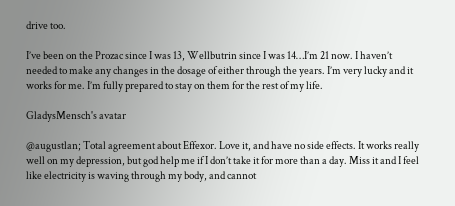drive too.

I’ve been on the Prozac since I was 13, Wellbutrin since I was 14…I’m 21 now. I haven’t needed to make any changes in the dosage of either through the years. I’m very lucky and it works for me. I’m fully prepared to stay on them for the rest of my life.

GladysMensch's avatar

@augustlan; Total agreement about Effexor. Love it, and have no side effects. It works really well on my depression, but god help me if I don’t take it for more than a day. Miss it and I feel like electricity is waving through my body, and cannot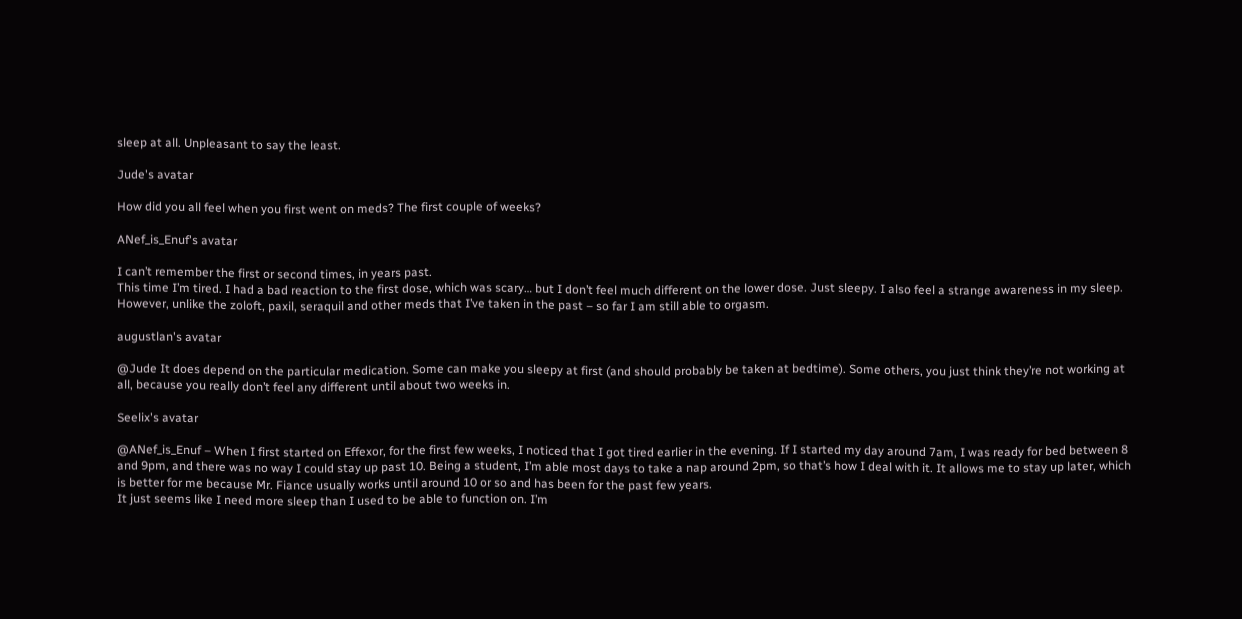sleep at all. Unpleasant to say the least.

Jude's avatar

How did you all feel when you first went on meds? The first couple of weeks?

ANef_is_Enuf's avatar

I can’t remember the first or second times, in years past.
This time I’m tired. I had a bad reaction to the first dose, which was scary… but I don’t feel much different on the lower dose. Just sleepy. I also feel a strange awareness in my sleep. However, unlike the zoloft, paxil, seraquil and other meds that I’ve taken in the past – so far I am still able to orgasm.

augustlan's avatar

@Jude It does depend on the particular medication. Some can make you sleepy at first (and should probably be taken at bedtime). Some others, you just think they’re not working at all, because you really don’t feel any different until about two weeks in.

Seelix's avatar

@ANef_is_Enuf – When I first started on Effexor, for the first few weeks, I noticed that I got tired earlier in the evening. If I started my day around 7am, I was ready for bed between 8 and 9pm, and there was no way I could stay up past 10. Being a student, I’m able most days to take a nap around 2pm, so that’s how I deal with it. It allows me to stay up later, which is better for me because Mr. Fiance usually works until around 10 or so and has been for the past few years.
It just seems like I need more sleep than I used to be able to function on. I’m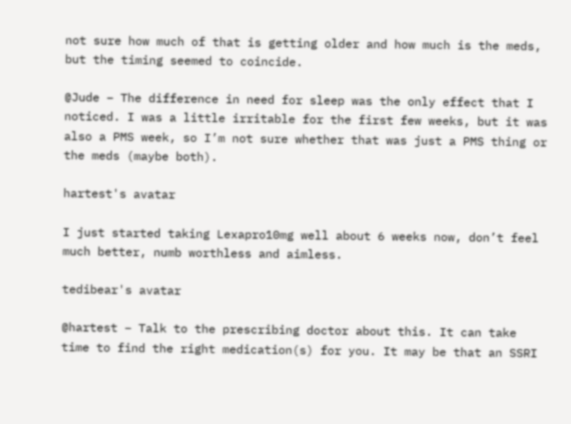not sure how much of that is getting older and how much is the meds, but the timing seemed to coincide.

@Jude – The difference in need for sleep was the only effect that I noticed. I was a little irritable for the first few weeks, but it was also a PMS week, so I’m not sure whether that was just a PMS thing or the meds (maybe both).

hartest's avatar

I just started taking Lexapro10mg well about 6 weeks now, don’t feel much better, numb worthless and aimless.

tedibear's avatar

@hartest – Talk to the prescribing doctor about this. It can take time to find the right medication(s) for you. It may be that an SSRI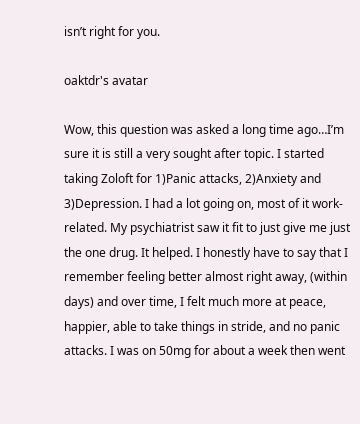isn’t right for you.

oaktdr's avatar

Wow, this question was asked a long time ago…I’m sure it is still a very sought after topic. I started taking Zoloft for 1)Panic attacks, 2)Anxiety and 3)Depression. I had a lot going on, most of it work-related. My psychiatrist saw it fit to just give me just the one drug. It helped. I honestly have to say that I remember feeling better almost right away, (within days) and over time, I felt much more at peace, happier, able to take things in stride, and no panic attacks. I was on 50mg for about a week then went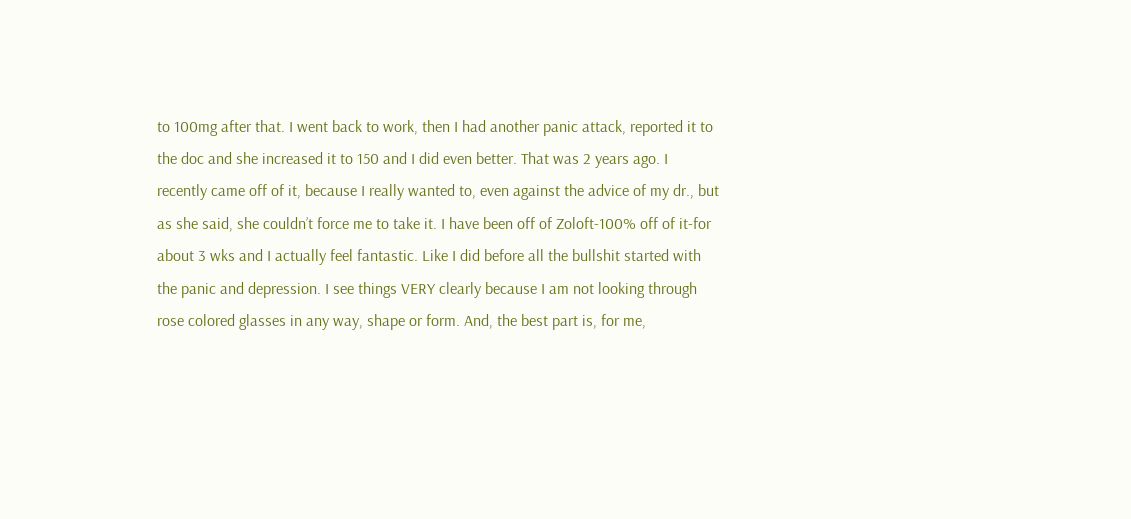to 100mg after that. I went back to work, then I had another panic attack, reported it to the doc and she increased it to 150 and I did even better. That was 2 years ago. I recently came off of it, because I really wanted to, even against the advice of my dr., but as she said, she couldn’t force me to take it. I have been off of Zoloft-100% off of it-for about 3 wks and I actually feel fantastic. Like I did before all the bullshit started with the panic and depression. I see things VERY clearly because I am not looking through rose colored glasses in any way, shape or form. And, the best part is, for me,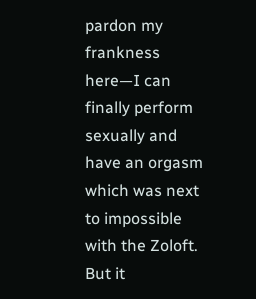pardon my frankness here—I can finally perform sexually and have an orgasm which was next to impossible with the Zoloft. But it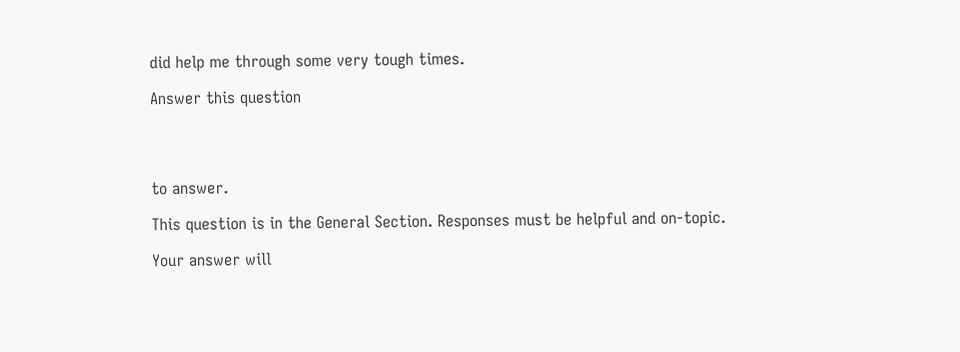did help me through some very tough times.

Answer this question




to answer.

This question is in the General Section. Responses must be helpful and on-topic.

Your answer will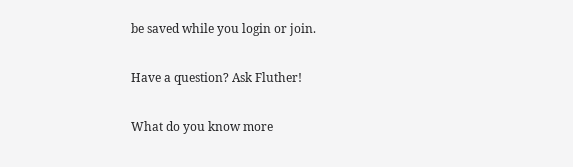be saved while you login or join.

Have a question? Ask Fluther!

What do you know more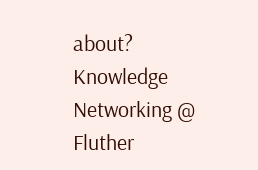about?
Knowledge Networking @ Fluther